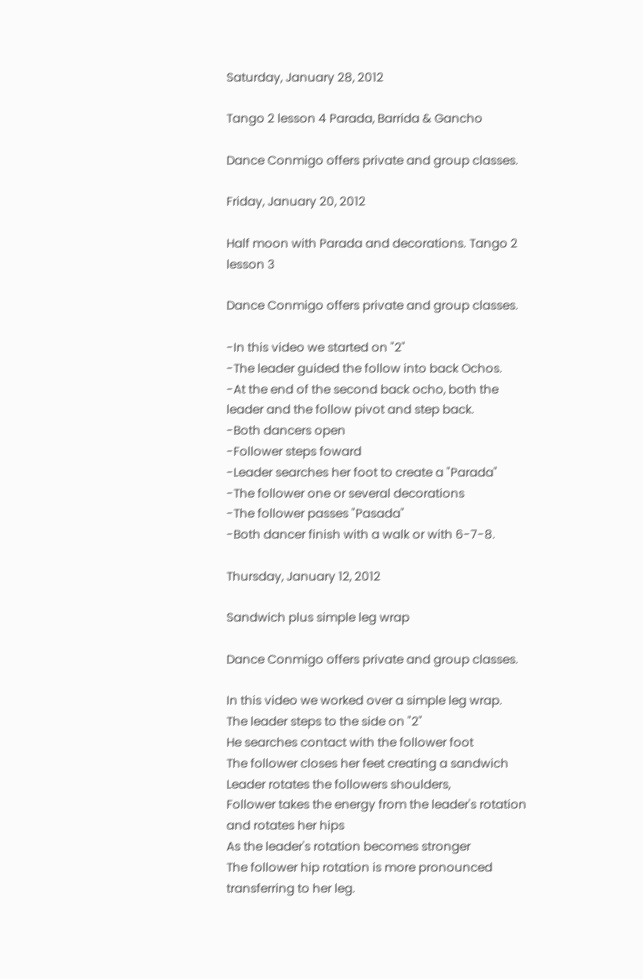Saturday, January 28, 2012

Tango 2 lesson 4 Parada, Barrida & Gancho

Dance Conmigo offers private and group classes.

Friday, January 20, 2012

Half moon with Parada and decorations. Tango 2 lesson 3

Dance Conmigo offers private and group classes.

-In this video we started on "2"
-The leader guided the follow into back Ochos.
-At the end of the second back ocho, both the leader and the follow pivot and step back.
-Both dancers open
-Follower steps foward
-Leader searches her foot to create a "Parada"
-The follower one or several decorations
-The follower passes "Pasada"
-Both dancer finish with a walk or with 6-7-8.

Thursday, January 12, 2012

Sandwich plus simple leg wrap

Dance Conmigo offers private and group classes.

In this video we worked over a simple leg wrap.
The leader steps to the side on "2"
He searches contact with the follower foot
The follower closes her feet creating a sandwich
Leader rotates the followers shoulders,
Follower takes the energy from the leader's rotation and rotates her hips
As the leader's rotation becomes stronger
The follower hip rotation is more pronounced transferring to her leg.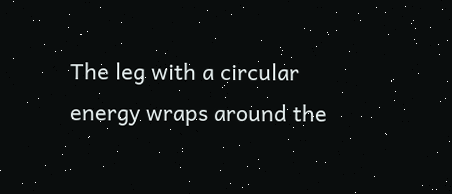The leg with a circular energy wraps around the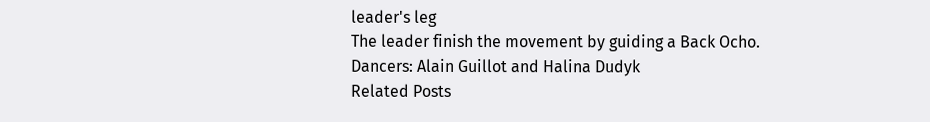leader's leg
The leader finish the movement by guiding a Back Ocho.
Dancers: Alain Guillot and Halina Dudyk
Related Posts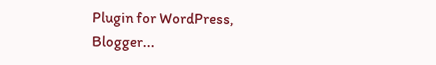Plugin for WordPress, Blogger...